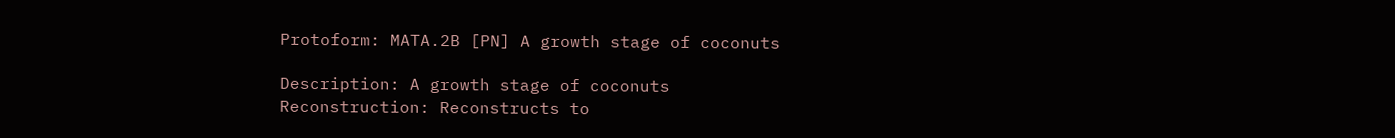Protoform: MATA.2B [PN] A growth stage of coconuts

Description: A growth stage of coconuts
Reconstruction: Reconstructs to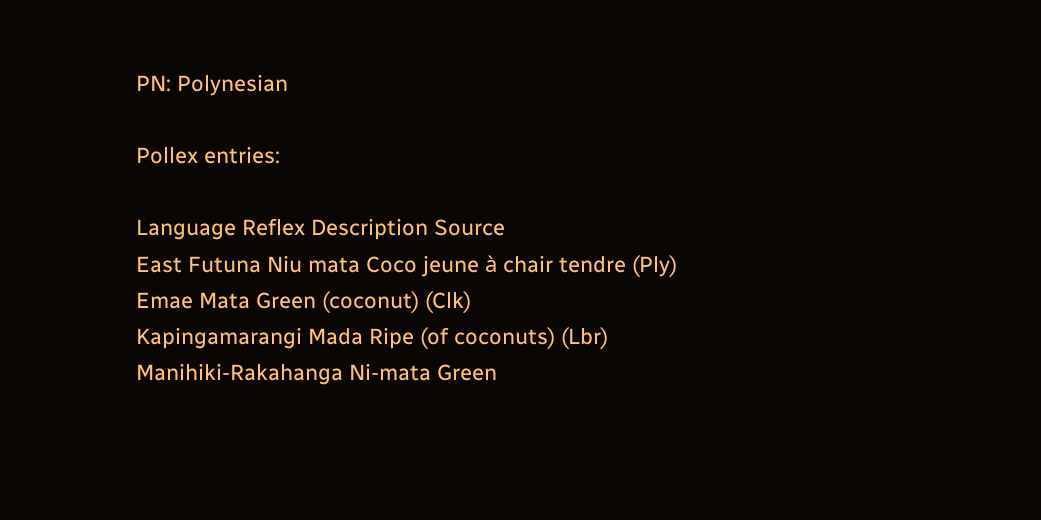PN: Polynesian

Pollex entries:

Language Reflex Description Source
East Futuna Niu mata Coco jeune à chair tendre (Ply)
Emae Mata Green (coconut) (Clk)
Kapingamarangi Mada Ripe (of coconuts) (Lbr)
Manihiki-Rakahanga Ni-mata Green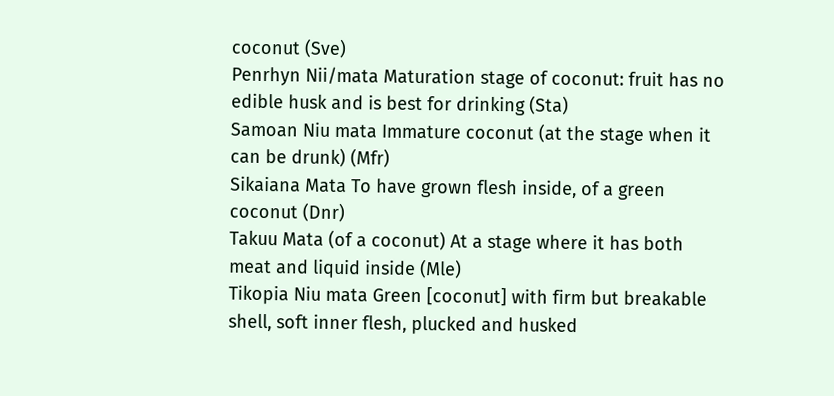coconut (Sve)
Penrhyn Nii/mata Maturation stage of coconut: fruit has no edible husk and is best for drinking (Sta)
Samoan Niu mata Immature coconut (at the stage when it can be drunk) (Mfr)
Sikaiana Mata To have grown flesh inside, of a green coconut (Dnr)
Takuu Mata (of a coconut) At a stage where it has both meat and liquid inside (Mle)
Tikopia Niu mata Green [coconut] with firm but breakable shell, soft inner flesh, plucked and husked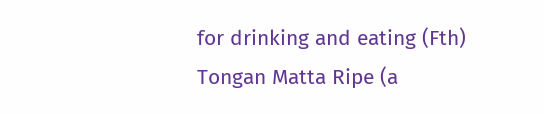for drinking and eating (Fth)
Tongan Matta Ripe (a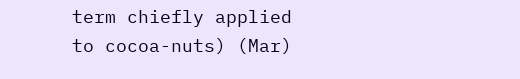term chiefly applied to cocoa-nuts) (Mar)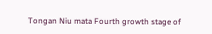Tongan Niu mata Fourth growth stage of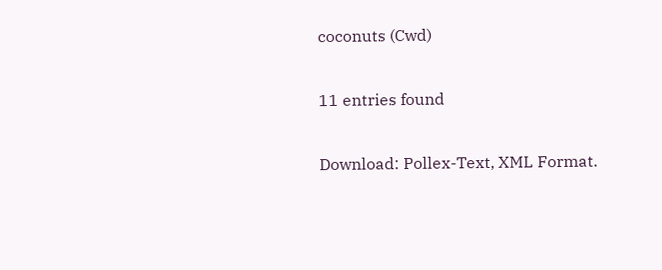coconuts (Cwd)

11 entries found

Download: Pollex-Text, XML Format.